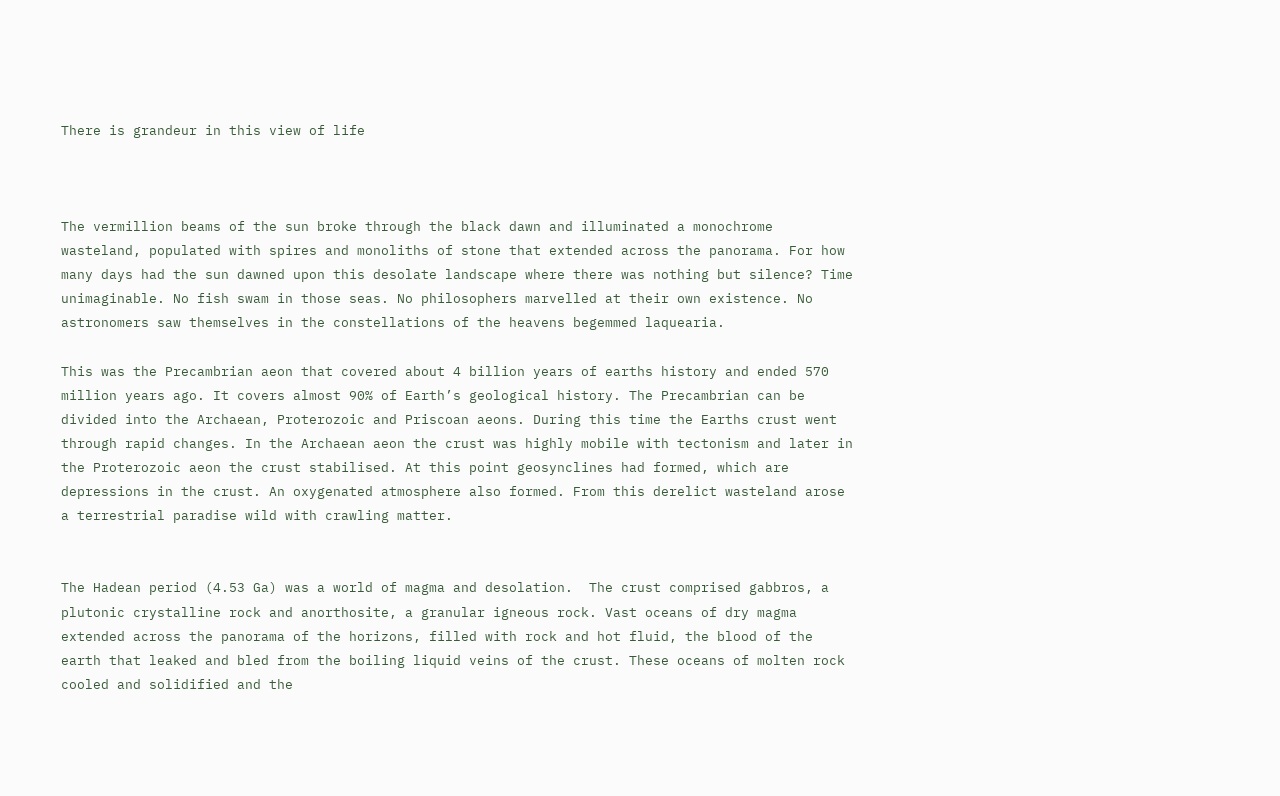There is grandeur in this view of life



The vermillion beams of the sun broke through the black dawn and illuminated a monochrome wasteland, populated with spires and monoliths of stone that extended across the panorama. For how many days had the sun dawned upon this desolate landscape where there was nothing but silence? Time unimaginable. No fish swam in those seas. No philosophers marvelled at their own existence. No astronomers saw themselves in the constellations of the heavens begemmed laquearia.

This was the Precambrian aeon that covered about 4 billion years of earths history and ended 570 million years ago. It covers almost 90% of Earth’s geological history. The Precambrian can be divided into the Archaean, Proterozoic and Priscoan aeons. During this time the Earths crust went through rapid changes. In the Archaean aeon the crust was highly mobile with tectonism and later in the Proterozoic aeon the crust stabilised. At this point geosynclines had formed, which are depressions in the crust. An oxygenated atmosphere also formed. From this derelict wasteland arose a terrestrial paradise wild with crawling matter.


The Hadean period (4.53 Ga) was a world of magma and desolation.  The crust comprised gabbros, a plutonic crystalline rock and anorthosite, a granular igneous rock. Vast oceans of dry magma extended across the panorama of the horizons, filled with rock and hot fluid, the blood of the earth that leaked and bled from the boiling liquid veins of the crust. These oceans of molten rock cooled and solidified and the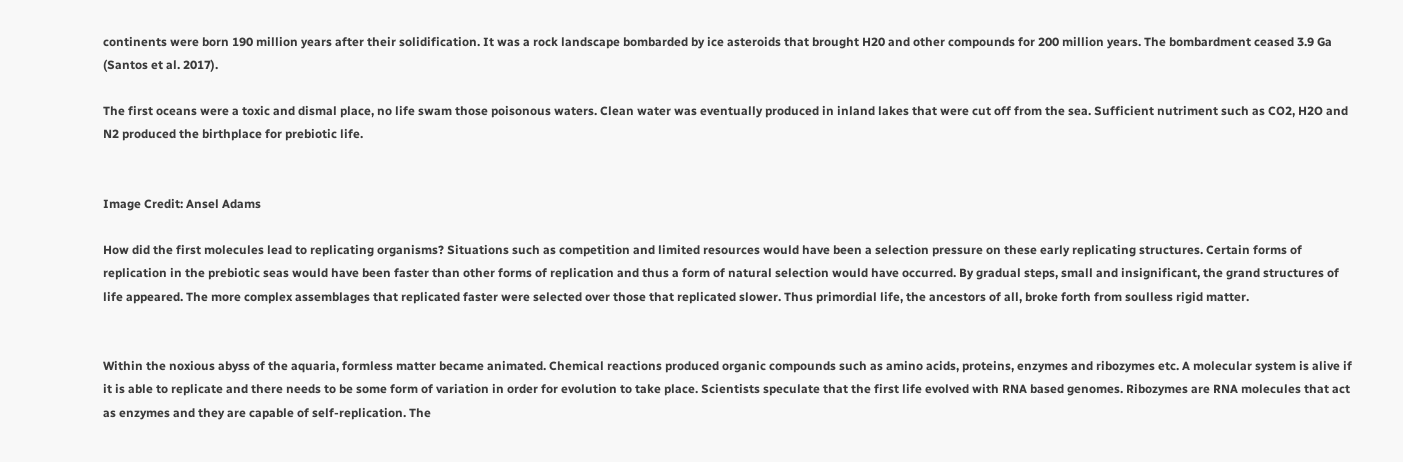continents were born 190 million years after their solidification. It was a rock landscape bombarded by ice asteroids that brought H20 and other compounds for 200 million years. The bombardment ceased 3.9 Ga (Santos et al. 2017).

The first oceans were a toxic and dismal place, no life swam those poisonous waters. Clean water was eventually produced in inland lakes that were cut off from the sea. Sufficient nutriment such as CO2, H2O and N2 produced the birthplace for prebiotic life.


Image Credit: Ansel Adams

How did the first molecules lead to replicating organisms? Situations such as competition and limited resources would have been a selection pressure on these early replicating structures. Certain forms of replication in the prebiotic seas would have been faster than other forms of replication and thus a form of natural selection would have occurred. By gradual steps, small and insignificant, the grand structures of life appeared. The more complex assemblages that replicated faster were selected over those that replicated slower. Thus primordial life, the ancestors of all, broke forth from soulless rigid matter.


Within the noxious abyss of the aquaria, formless matter became animated. Chemical reactions produced organic compounds such as amino acids, proteins, enzymes and ribozymes etc. A molecular system is alive if it is able to replicate and there needs to be some form of variation in order for evolution to take place. Scientists speculate that the first life evolved with RNA based genomes. Ribozymes are RNA molecules that act as enzymes and they are capable of self-replication. The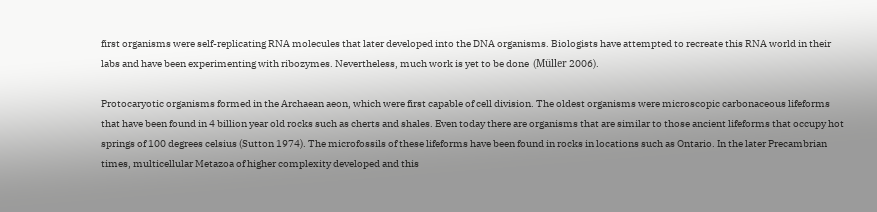first organisms were self-replicating RNA molecules that later developed into the DNA organisms. Biologists have attempted to recreate this RNA world in their labs and have been experimenting with ribozymes. Nevertheless, much work is yet to be done  (Müller 2006).

Protocaryotic organisms formed in the Archaean aeon, which were first capable of cell division. The oldest organisms were microscopic carbonaceous lifeforms that have been found in 4 billion year old rocks such as cherts and shales. Even today there are organisms that are similar to those ancient lifeforms that occupy hot springs of 100 degrees celsius (Sutton 1974). The microfossils of these lifeforms have been found in rocks in locations such as Ontario. In the later Precambrian times, multicellular Metazoa of higher complexity developed and this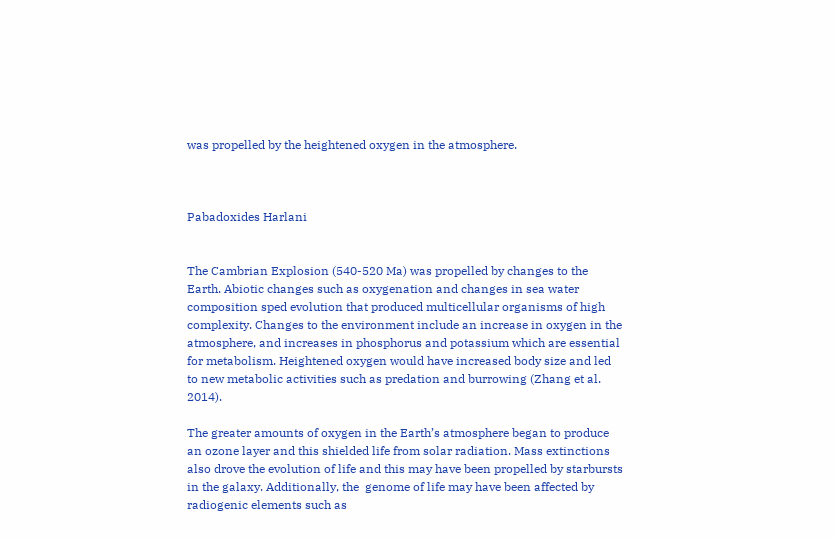was propelled by the heightened oxygen in the atmosphere.



Pabadoxides Harlani


The Cambrian Explosion (540-520 Ma) was propelled by changes to the Earth. Abiotic changes such as oxygenation and changes in sea water composition sped evolution that produced multicellular organisms of high complexity. Changes to the environment include an increase in oxygen in the atmosphere, and increases in phosphorus and potassium which are essential for metabolism. Heightened oxygen would have increased body size and led to new metabolic activities such as predation and burrowing (Zhang et al. 2014).

The greater amounts of oxygen in the Earth’s atmosphere began to produce an ozone layer and this shielded life from solar radiation. Mass extinctions also drove the evolution of life and this may have been propelled by starbursts in the galaxy. Additionally, the  genome of life may have been affected by radiogenic elements such as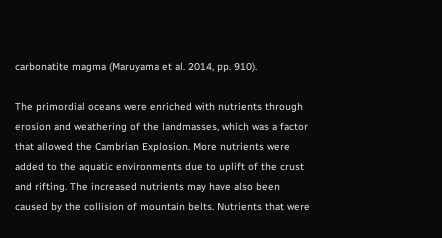carbonatite magma (Maruyama et al. 2014, pp. 910).

The primordial oceans were enriched with nutrients through erosion and weathering of the landmasses, which was a factor that allowed the Cambrian Explosion. More nutrients were added to the aquatic environments due to uplift of the crust and rifting. The increased nutrients may have also been caused by the collision of mountain belts. Nutrients that were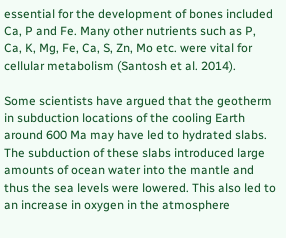essential for the development of bones included Ca, P and Fe. Many other nutrients such as P, Ca, K, Mg, Fe, Ca, S, Zn, Mo etc. were vital for cellular metabolism (Santosh et al. 2014).

Some scientists have argued that the geotherm in subduction locations of the cooling Earth around 600 Ma may have led to hydrated slabs. The subduction of these slabs introduced large amounts of ocean water into the mantle and thus the sea levels were lowered. This also led to an increase in oxygen in the atmosphere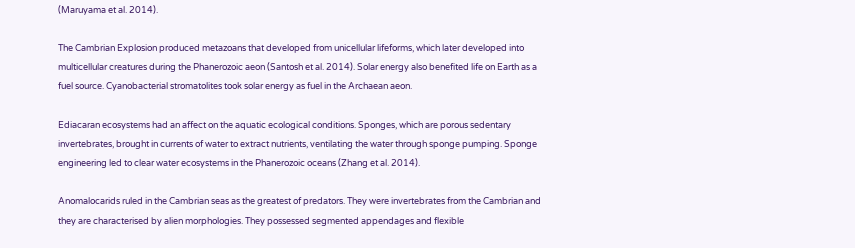(Maruyama et al. 2014).

The Cambrian Explosion produced metazoans that developed from unicellular lifeforms, which later developed into multicellular creatures during the Phanerozoic aeon (Santosh et al. 2014). Solar energy also benefited life on Earth as a fuel source. Cyanobacterial stromatolites took solar energy as fuel in the Archaean aeon.

Ediacaran ecosystems had an affect on the aquatic ecological conditions. Sponges, which are porous sedentary invertebrates, brought in currents of water to extract nutrients, ventilating the water through sponge pumping. Sponge engineering led to clear water ecosystems in the Phanerozoic oceans (Zhang et al. 2014).

Anomalocarids ruled in the Cambrian seas as the greatest of predators. They were invertebrates from the Cambrian and they are characterised by alien morphologies. They possessed segmented appendages and flexible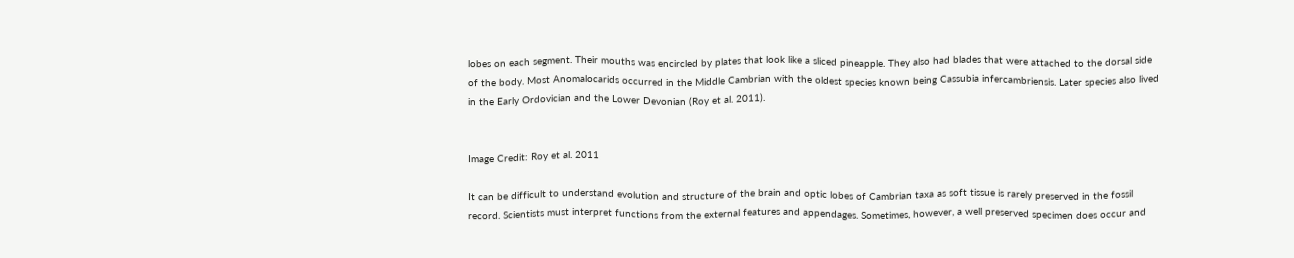lobes on each segment. Their mouths was encircled by plates that look like a sliced pineapple. They also had blades that were attached to the dorsal side of the body. Most Anomalocarids occurred in the Middle Cambrian with the oldest species known being Cassubia infercambriensis. Later species also lived in the Early Ordovician and the Lower Devonian (Roy et al. 2011).


Image Credit: Roy et al. 2011

It can be difficult to understand evolution and structure of the brain and optic lobes of Cambrian taxa as soft tissue is rarely preserved in the fossil record. Scientists must interpret functions from the external features and appendages. Sometimes, however, a well preserved specimen does occur and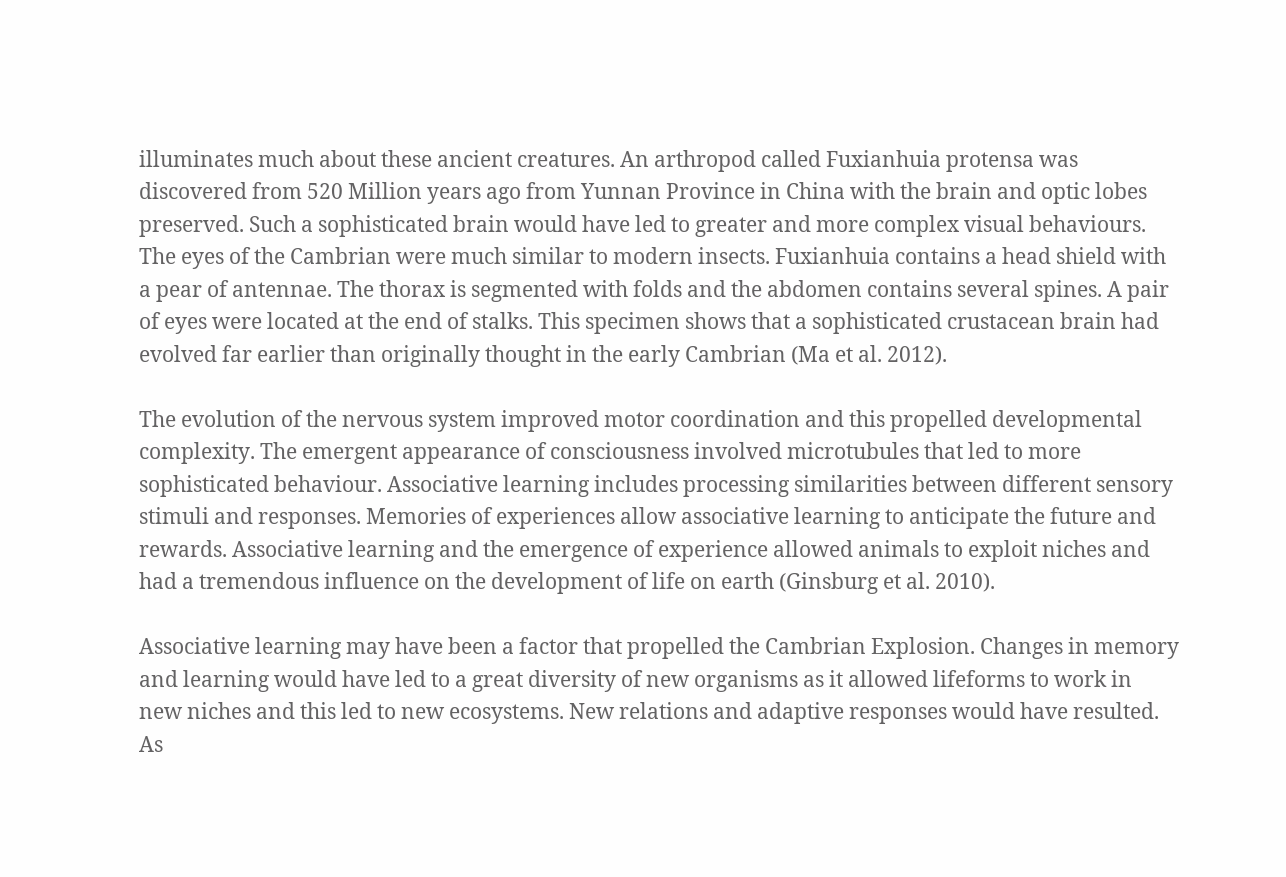illuminates much about these ancient creatures. An arthropod called Fuxianhuia protensa was discovered from 520 Million years ago from Yunnan Province in China with the brain and optic lobes preserved. Such a sophisticated brain would have led to greater and more complex visual behaviours. The eyes of the Cambrian were much similar to modern insects. Fuxianhuia contains a head shield with a pear of antennae. The thorax is segmented with folds and the abdomen contains several spines. A pair of eyes were located at the end of stalks. This specimen shows that a sophisticated crustacean brain had evolved far earlier than originally thought in the early Cambrian (Ma et al. 2012).

The evolution of the nervous system improved motor coordination and this propelled developmental complexity. The emergent appearance of consciousness involved microtubules that led to more sophisticated behaviour. Associative learning includes processing similarities between different sensory stimuli and responses. Memories of experiences allow associative learning to anticipate the future and rewards. Associative learning and the emergence of experience allowed animals to exploit niches and had a tremendous influence on the development of life on earth (Ginsburg et al. 2010).

Associative learning may have been a factor that propelled the Cambrian Explosion. Changes in memory and learning would have led to a great diversity of new organisms as it allowed lifeforms to work in new niches and this led to new ecosystems. New relations and adaptive responses would have resulted. As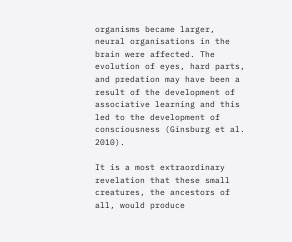organisms became larger, neural organisations in the brain were affected. The evolution of eyes, hard parts, and predation may have been a result of the development of associative learning and this led to the development of consciousness (Ginsburg et al. 2010).

It is a most extraordinary revelation that these small creatures, the ancestors of all, would produce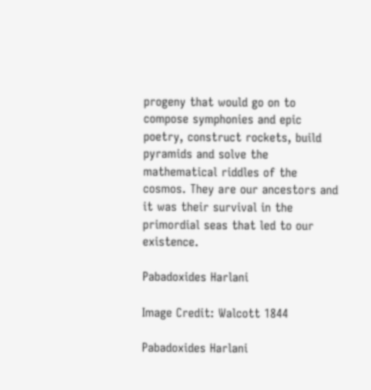progeny that would go on to compose symphonies and epic poetry, construct rockets, build pyramids and solve the mathematical riddles of the cosmos. They are our ancestors and it was their survival in the primordial seas that led to our existence.

Pabadoxides Harlani

Image Credit: Walcott 1844

Pabadoxides Harlani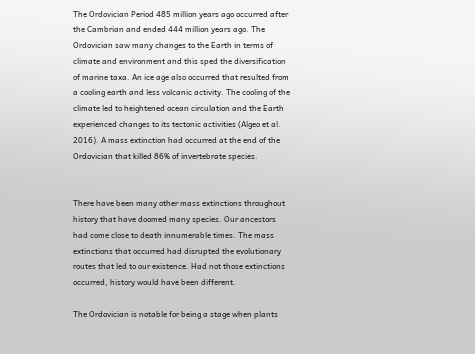The Ordovician Period 485 million years ago occurred after the Cambrian and ended 444 million years ago. The Ordovician saw many changes to the Earth in terms of climate and environment and this sped the diversification of marine taxa. An ice age also occurred that resulted from a cooling earth and less volcanic activity. The cooling of the climate led to heightened ocean circulation and the Earth experienced changes to its tectonic activities (Algeo et al. 2016). A mass extinction had occurred at the end of the Ordovician that killed 86% of invertebrate species.


There have been many other mass extinctions throughout history that have doomed many species. Our ancestors had come close to death innumerable times. The mass extinctions that occurred had disrupted the evolutionary routes that led to our existence. Had not those extinctions occurred, history would have been different.

The Ordovician is notable for being a stage when plants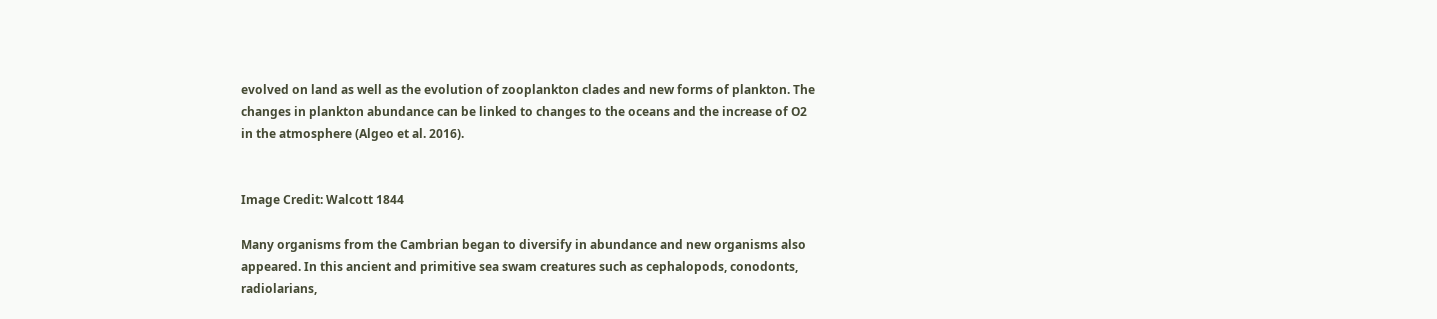evolved on land as well as the evolution of zooplankton clades and new forms of plankton. The changes in plankton abundance can be linked to changes to the oceans and the increase of O2 in the atmosphere (Algeo et al. 2016).


Image Credit: Walcott 1844

Many organisms from the Cambrian began to diversify in abundance and new organisms also appeared. In this ancient and primitive sea swam creatures such as cephalopods, conodonts, radiolarians,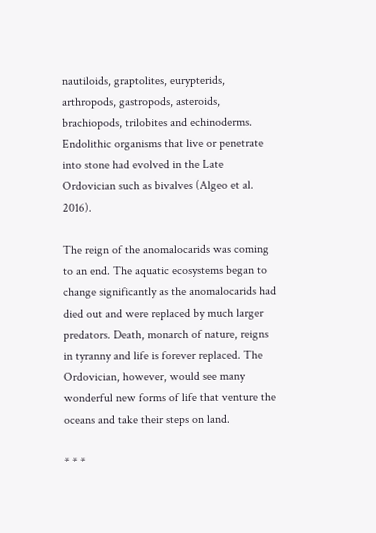nautiloids, graptolites, eurypterids, arthropods, gastropods, asteroids, brachiopods, trilobites and echinoderms. Endolithic organisms that live or penetrate into stone had evolved in the Late Ordovician such as bivalves (Algeo et al. 2016).

The reign of the anomalocarids was coming to an end. The aquatic ecosystems began to change significantly as the anomalocarids had died out and were replaced by much larger predators. Death, monarch of nature, reigns in tyranny and life is forever replaced. The Ordovician, however, would see many wonderful new forms of life that venture the oceans and take their steps on land.

* * *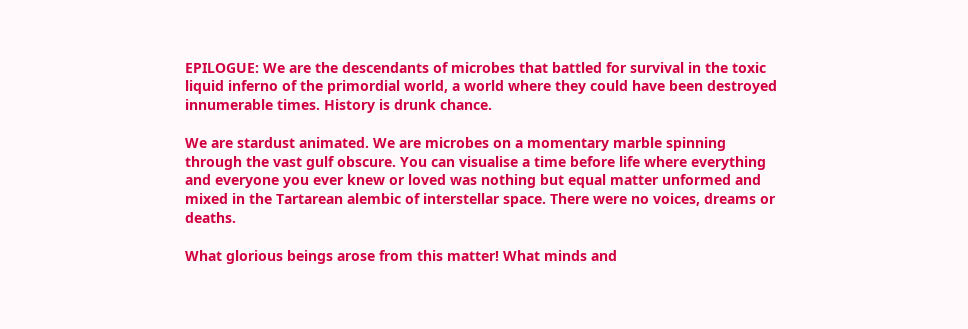EPILOGUE: We are the descendants of microbes that battled for survival in the toxic liquid inferno of the primordial world, a world where they could have been destroyed innumerable times. History is drunk chance.

We are stardust animated. We are microbes on a momentary marble spinning through the vast gulf obscure. You can visualise a time before life where everything and everyone you ever knew or loved was nothing but equal matter unformed and mixed in the Tartarean alembic of interstellar space. There were no voices, dreams or deaths.

What glorious beings arose from this matter! What minds and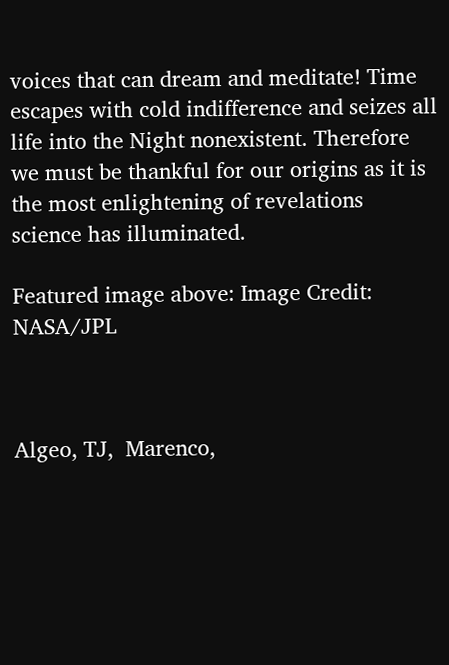voices that can dream and meditate! Time escapes with cold indifference and seizes all life into the Night nonexistent. Therefore we must be thankful for our origins as it is the most enlightening of revelations science has illuminated.

Featured image above: Image Credit: NASA/JPL



Algeo, TJ,  Marenco,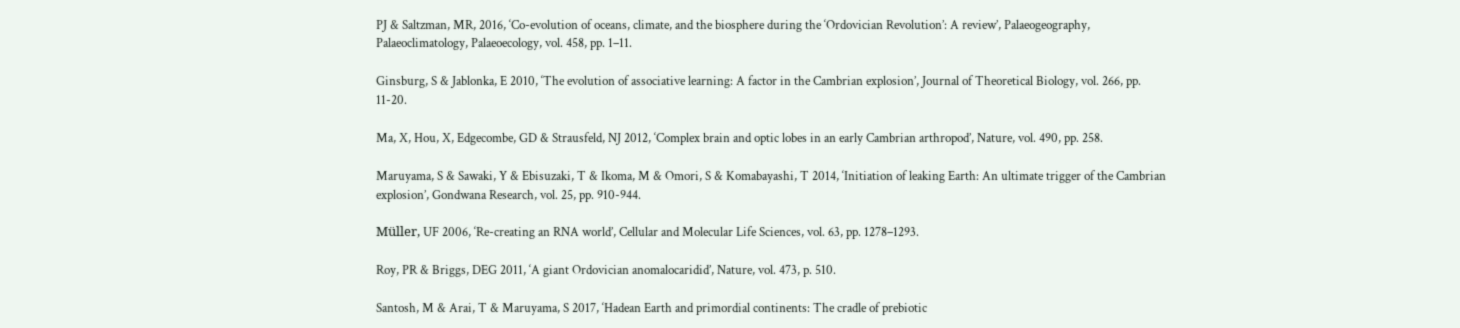PJ & Saltzman, MR, 2016, ‘Co-evolution of oceans, climate, and the biosphere during the ‘Ordovician Revolution’: A review’, Palaeogeography, Palaeoclimatology, Palaeoecology, vol. 458, pp. 1–11.

Ginsburg, S & Jablonka, E 2010, ‘The evolution of associative learning: A factor in the Cambrian explosion’, Journal of Theoretical Biology, vol. 266, pp. 11-20.

Ma, X, Hou, X, Edgecombe, GD & Strausfeld, NJ 2012, ‘Complex brain and optic lobes in an early Cambrian arthropod’, Nature, vol. 490, pp. 258.

Maruyama, S & Sawaki, Y & Ebisuzaki, T & Ikoma, M & Omori, S & Komabayashi, T 2014, ‘Initiation of leaking Earth: An ultimate trigger of the Cambrian explosion’, Gondwana Research, vol. 25, pp. 910-944.

Müller, UF 2006, ‘Re-creating an RNA world’, Cellular and Molecular Life Sciences, vol. 63, pp. 1278–1293.

Roy, PR & Briggs, DEG 2011, ‘A giant Ordovician anomalocaridid’, Nature, vol. 473, p. 510.

Santosh, M & Arai, T & Maruyama, S 2017, ‘Hadean Earth and primordial continents: The cradle of prebiotic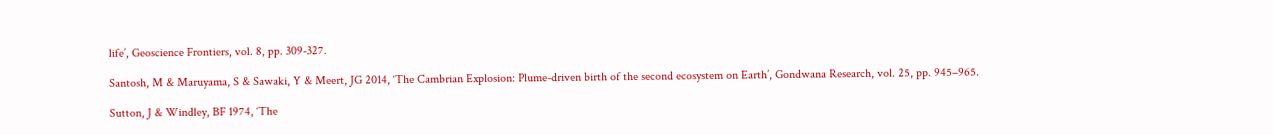life’, Geoscience Frontiers, vol. 8, pp. 309-327.

Santosh, M & Maruyama, S & Sawaki, Y & Meert, JG 2014, ‘The Cambrian Explosion: Plume-driven birth of the second ecosystem on Earth’, Gondwana Research, vol. 25, pp. 945–965.

Sutton, J & Windley, BF 1974, ‘The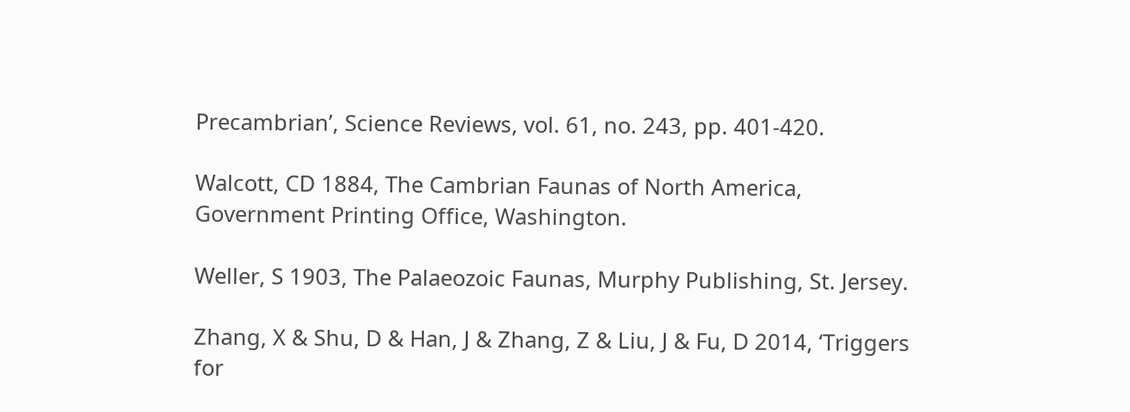Precambrian’, Science Reviews, vol. 61, no. 243, pp. 401-420.

Walcott, CD 1884, The Cambrian Faunas of North America, Government Printing Office, Washington.

Weller, S 1903, The Palaeozoic Faunas, Murphy Publishing, St. Jersey.

Zhang, X & Shu, D & Han, J & Zhang, Z & Liu, J & Fu, D 2014, ‘Triggers for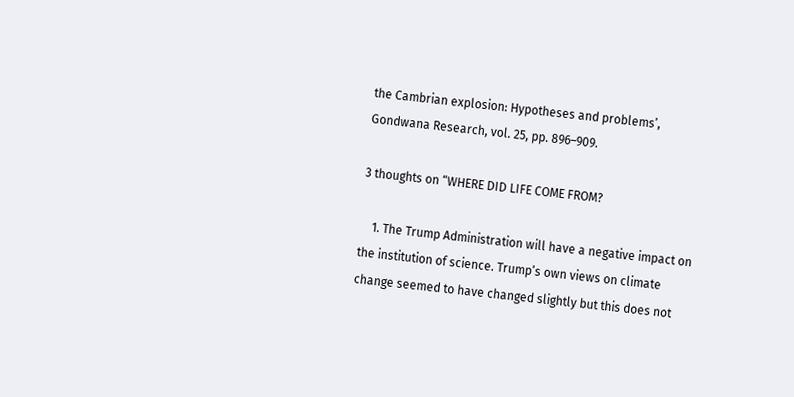the Cambrian explosion: Hypotheses and problems’, Gondwana Research, vol. 25, pp. 896–909.

3 thoughts on “WHERE DID LIFE COME FROM?

    1. The Trump Administration will have a negative impact on the institution of science. Trump’s own views on climate change seemed to have changed slightly but this does not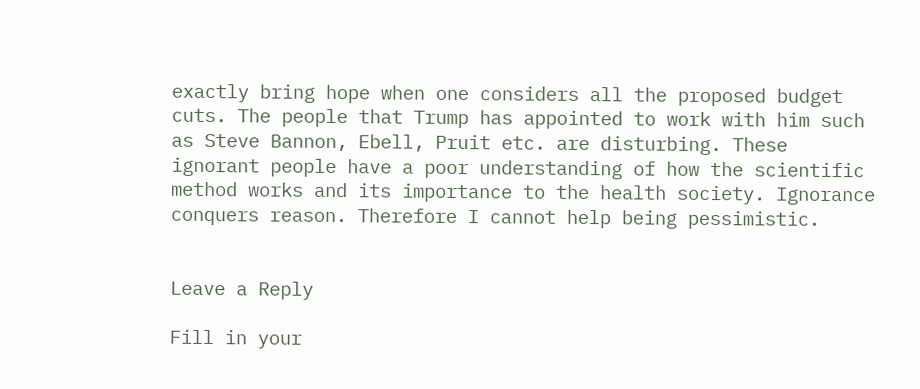exactly bring hope when one considers all the proposed budget cuts. The people that Trump has appointed to work with him such as Steve Bannon, Ebell, Pruit etc. are disturbing. These ignorant people have a poor understanding of how the scientific method works and its importance to the health society. Ignorance conquers reason. Therefore I cannot help being pessimistic.


Leave a Reply

Fill in your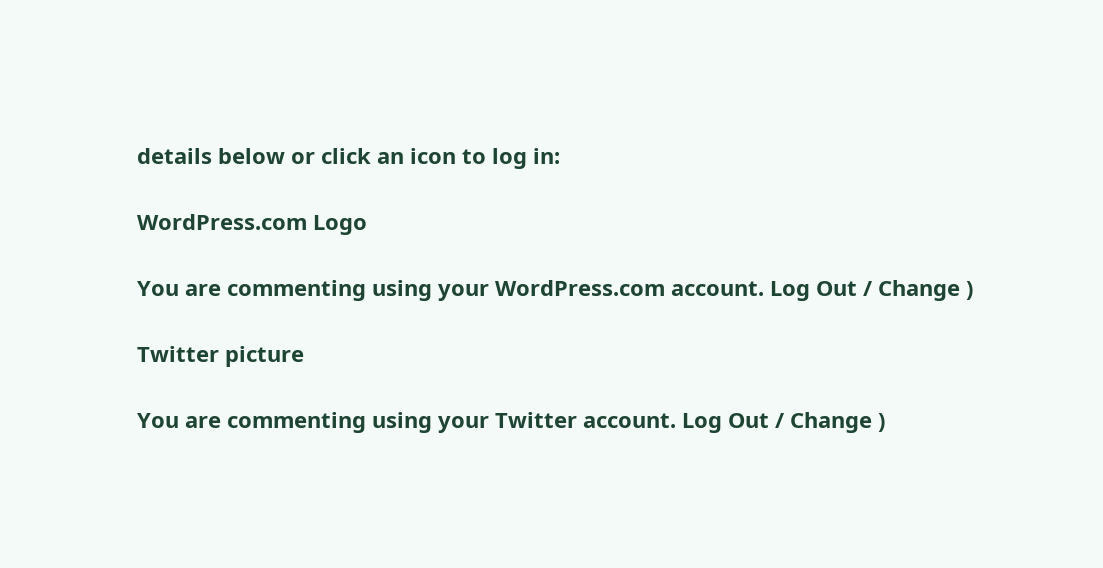details below or click an icon to log in:

WordPress.com Logo

You are commenting using your WordPress.com account. Log Out / Change )

Twitter picture

You are commenting using your Twitter account. Log Out / Change )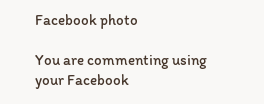Facebook photo

You are commenting using your Facebook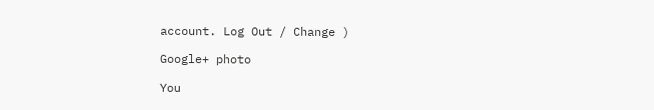account. Log Out / Change )

Google+ photo

You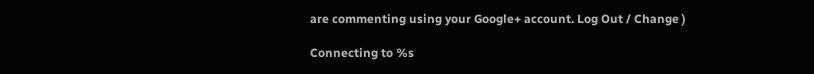are commenting using your Google+ account. Log Out / Change )

Connecting to %s